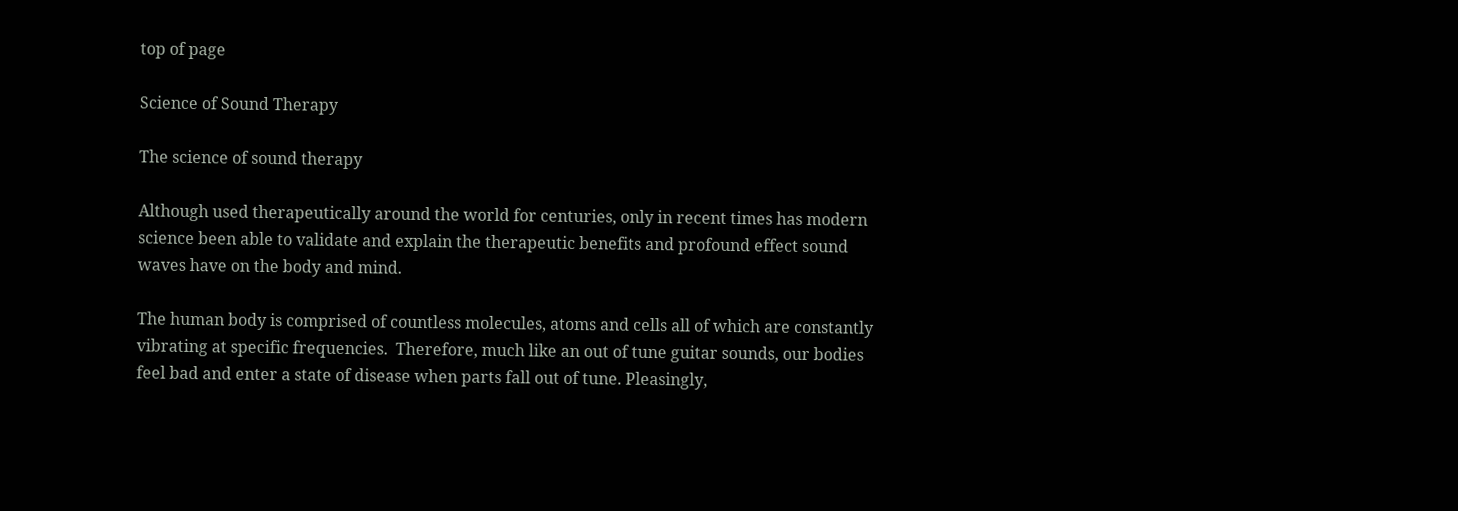top of page

Science of Sound Therapy

The science of sound therapy

Although used therapeutically around the world for centuries, only in recent times has modern science been able to validate and explain the therapeutic benefits and profound effect sound waves have on the body and mind.

The human body is comprised of countless molecules, atoms and cells all of which are constantly vibrating at specific frequencies.  Therefore, much like an out of tune guitar sounds, our bodies feel bad and enter a state of disease when parts fall out of tune. Pleasingly,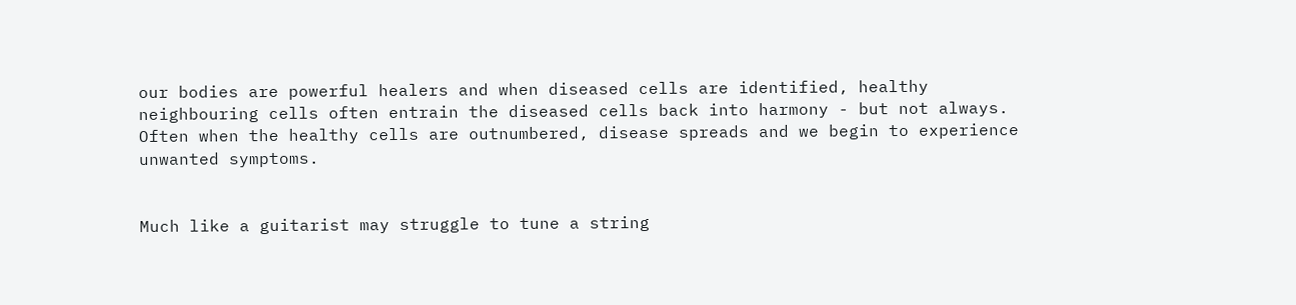our bodies are powerful healers and when diseased cells are identified, healthy neighbouring cells often entrain the diseased cells back into harmony - but not always. Often when the healthy cells are outnumbered, disease spreads and we begin to experience unwanted symptoms.


Much like a guitarist may struggle to tune a string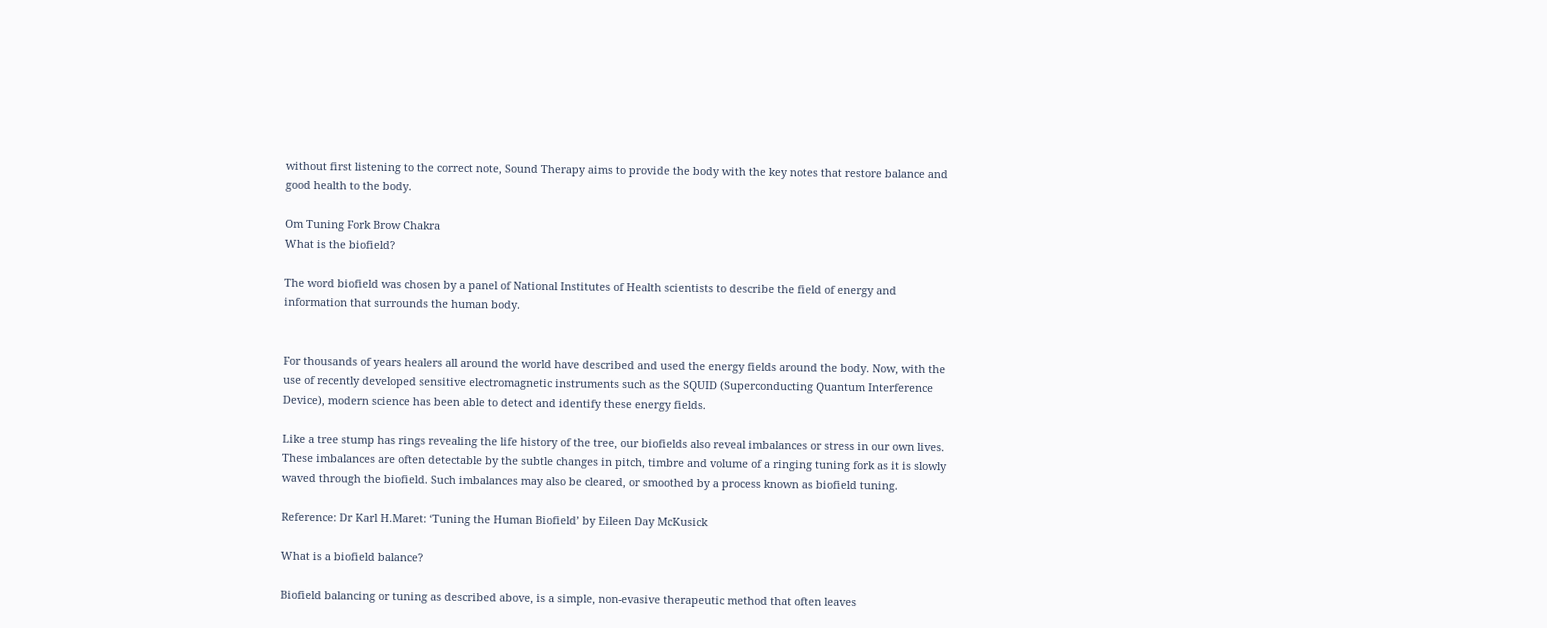without first listening to the correct note, Sound Therapy aims to provide the body with the key notes that restore balance and good health to the body.

Om Tuning Fork Brow Chakra
What is the biofield?

The word biofield was chosen by a panel of National Institutes of Health scientists to describe the field of energy and information that surrounds the human body.


For thousands of years healers all around the world have described and used the energy fields around the body. Now, with the use of recently developed sensitive electromagnetic instruments such as the SQUID (Superconducting Quantum Interference Device), modern science has been able to detect and identify these energy fields.

Like a tree stump has rings revealing the life history of the tree, our biofields also reveal imbalances or stress in our own lives. These imbalances are often detectable by the subtle changes in pitch, timbre and volume of a ringing tuning fork as it is slowly waved through the biofield. Such imbalances may also be cleared, or smoothed by a process known as biofield tuning.

Reference: Dr Karl H.Maret: ‘Tuning the Human Biofield’ by Eileen Day McKusick

What is a biofield balance?

Biofield balancing or tuning as described above, is a simple, non-evasive therapeutic method that often leaves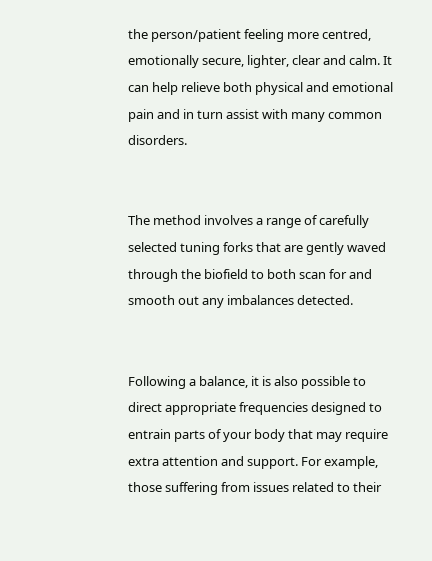the person/patient feeling more centred, emotionally secure, lighter, clear and calm. It can help relieve both physical and emotional pain and in turn assist with many common disorders.


The method involves a range of carefully selected tuning forks that are gently waved through the biofield to both scan for and smooth out any imbalances detected.


Following a balance, it is also possible to direct appropriate frequencies designed to entrain parts of your body that may require extra attention and support. For example, those suffering from issues related to their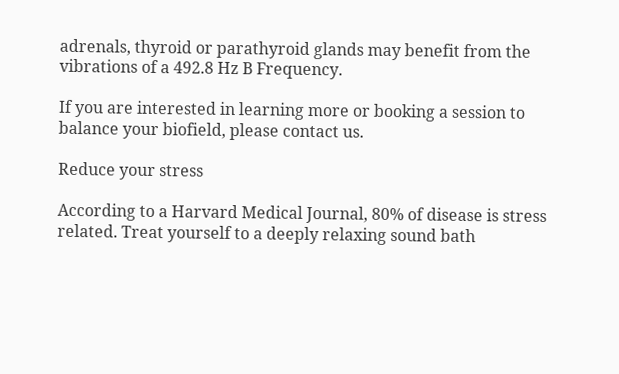adrenals, thyroid or parathyroid glands may benefit from the vibrations of a 492.8 Hz B Frequency.

If you are interested in learning more or booking a session to balance your biofield, please contact us.

Reduce your stress

According to a Harvard Medical Journal, 80% of disease is stress related. Treat yourself to a deeply relaxing sound bath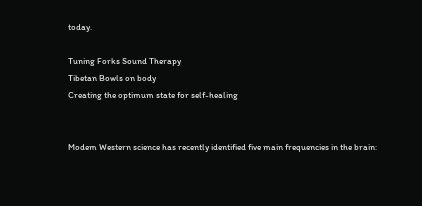today.

Tuning Forks Sound Therapy
Tibetan Bowls on body
Creating the optimum state for self-healing


Modem Western science has recently identified five main frequencies in the brain: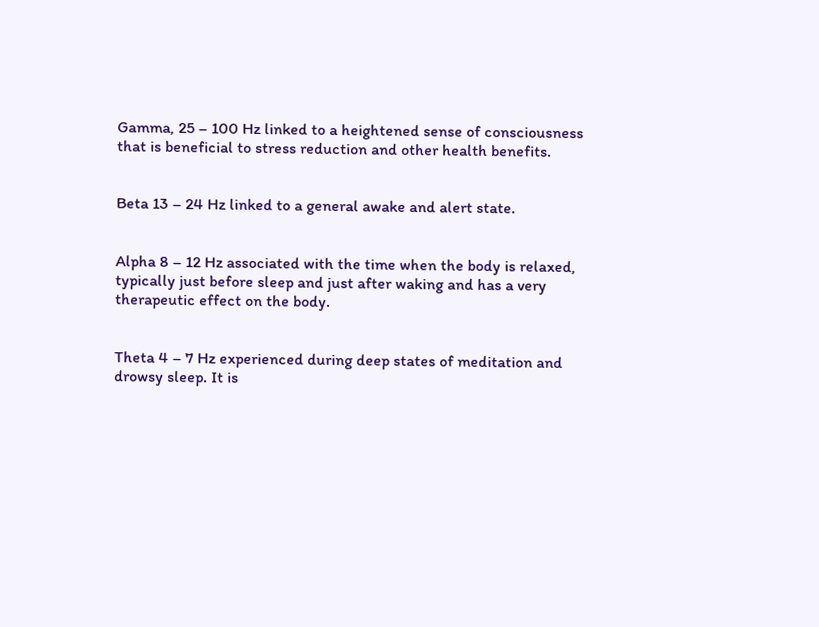Gamma, 25 – 100 Hz linked to a heightened sense of consciousness that is beneficial to stress reduction and other health benefits.


Beta 13 – 24 Hz linked to a general awake and alert state.


Alpha 8 – 12 Hz associated with the time when the body is relaxed, typically just before sleep and just after waking and has a very therapeutic effect on the body.


Theta 4 – 7 Hz experienced during deep states of meditation and drowsy sleep. It is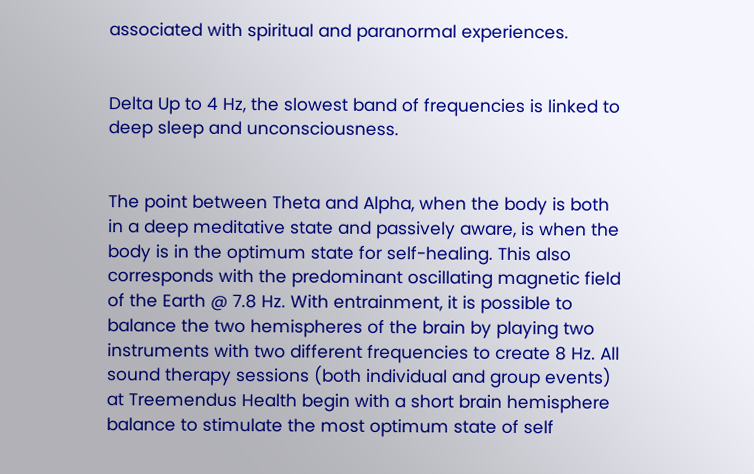associated with spiritual and paranormal experiences.


Delta Up to 4 Hz, the slowest band of frequencies is linked to deep sleep and unconsciousness.


The point between Theta and Alpha, when the body is both in a deep meditative state and passively aware, is when the body is in the optimum state for self-healing. This also corresponds with the predominant oscillating magnetic field of the Earth @ 7.8 Hz. With entrainment, it is possible to balance the two hemispheres of the brain by playing two instruments with two different frequencies to create 8 Hz. All sound therapy sessions (both individual and group events) at Treemendus Health begin with a short brain hemisphere balance to stimulate the most optimum state of self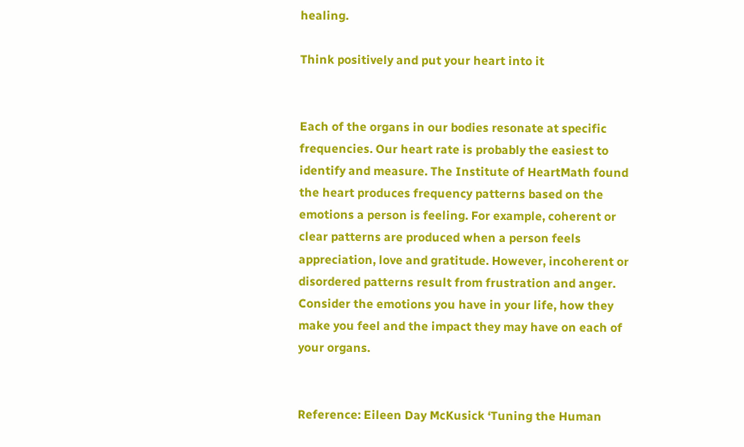healing.

Think positively and put your heart into it


Each of the organs in our bodies resonate at specific frequencies. Our heart rate is probably the easiest to identify and measure. The Institute of HeartMath found the heart produces frequency patterns based on the emotions a person is feeling. For example, coherent or clear patterns are produced when a person feels appreciation, love and gratitude. However, incoherent or disordered patterns result from frustration and anger. Consider the emotions you have in your life, how they make you feel and the impact they may have on each of your organs.


Reference: Eileen Day McKusick ‘Tuning the Human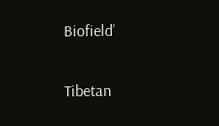Biofield’

Tibetan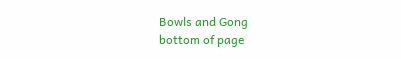Bowls and Gong
bottom of page